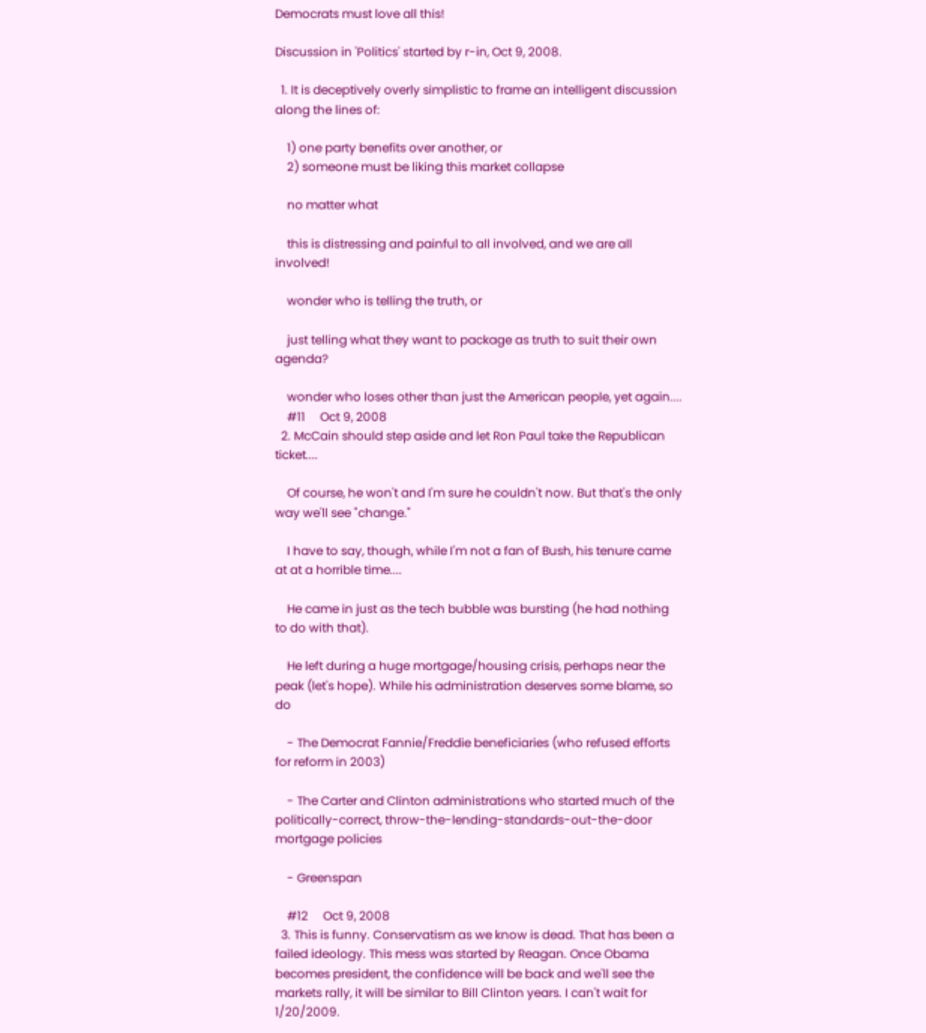Democrats must love all this!

Discussion in 'Politics' started by r-in, Oct 9, 2008.

  1. It is deceptively overly simplistic to frame an intelligent discussion along the lines of:

    1) one party benefits over another, or
    2) someone must be liking this market collapse

    no matter what

    this is distressing and painful to all involved, and we are all involved!

    wonder who is telling the truth, or

    just telling what they want to package as truth to suit their own agenda?

    wonder who loses other than just the American people, yet again....
    #11     Oct 9, 2008
  2. McCain should step aside and let Ron Paul take the Republican ticket....

    Of course, he won't and I'm sure he couldn't now. But that's the only way we'll see "change."

    I have to say, though, while I'm not a fan of Bush, his tenure came at at a horrible time....

    He came in just as the tech bubble was bursting (he had nothing to do with that).

    He left during a huge mortgage/housing crisis, perhaps near the peak (let's hope). While his administration deserves some blame, so do

    - The Democrat Fannie/Freddie beneficiaries (who refused efforts for reform in 2003)

    - The Carter and Clinton administrations who started much of the politically-correct, throw-the-lending-standards-out-the-door mortgage policies

    - Greenspan

    #12     Oct 9, 2008
  3. This is funny. Conservatism as we know is dead. That has been a failed ideology. This mess was started by Reagan. Once Obama becomes president, the confidence will be back and we'll see the markets rally, it will be similar to Bill Clinton years. I can't wait for 1/20/2009.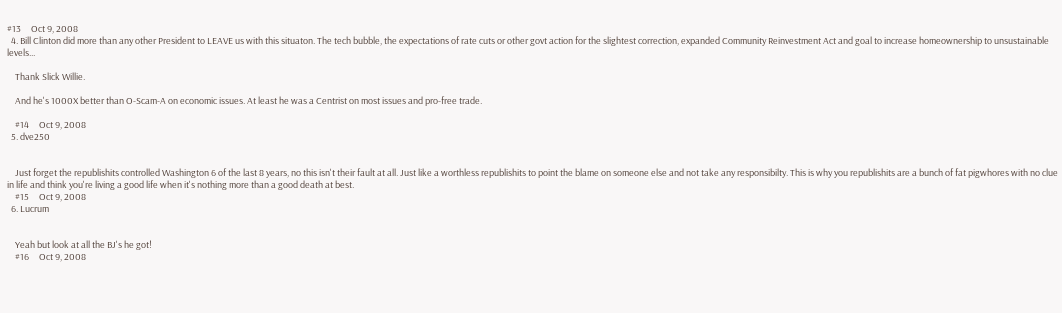#13     Oct 9, 2008
  4. Bill Clinton did more than any other President to LEAVE us with this situaton. The tech bubble, the expectations of rate cuts or other govt action for the slightest correction, expanded Community Reinvestment Act and goal to increase homeownership to unsustainable levels...

    Thank Slick Willie.

    And he's 1000X better than O-Scam-A on economic issues. At least he was a Centrist on most issues and pro-free trade.

    #14     Oct 9, 2008
  5. dve250


    Just forget the republishits controlled Washington 6 of the last 8 years, no this isn't their fault at all. Just like a worthless republishits to point the blame on someone else and not take any responsibilty. This is why you republishits are a bunch of fat pigwhores with no clue in life and think you're living a good life when it's nothing more than a good death at best.
    #15     Oct 9, 2008
  6. Lucrum


    Yeah but look at all the BJ's he got!
    #16     Oct 9, 2008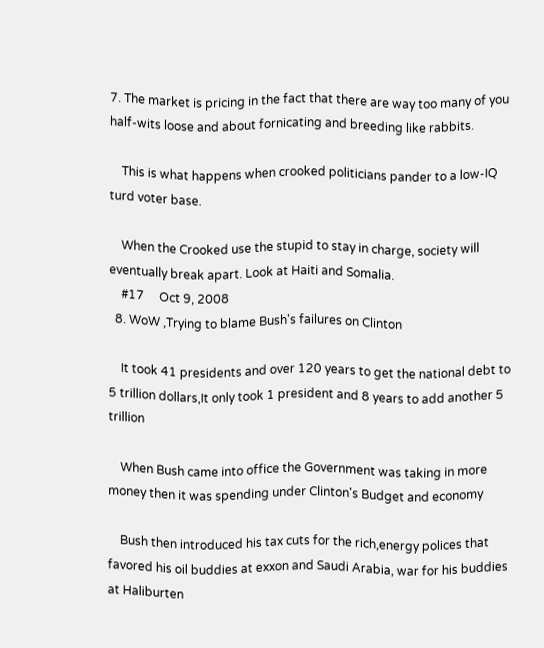7. The market is pricing in the fact that there are way too many of you half-wits loose and about fornicating and breeding like rabbits.

    This is what happens when crooked politicians pander to a low-IQ turd voter base.

    When the Crooked use the stupid to stay in charge, society will eventually break apart. Look at Haiti and Somalia.
    #17     Oct 9, 2008
  8. WoW ,Trying to blame Bush's failures on Clinton

    It took 41 presidents and over 120 years to get the national debt to 5 trillion dollars,It only took 1 president and 8 years to add another 5 trillion

    When Bush came into office the Government was taking in more money then it was spending under Clinton's Budget and economy

    Bush then introduced his tax cuts for the rich,energy polices that favored his oil buddies at exxon and Saudi Arabia, war for his buddies at Haliburten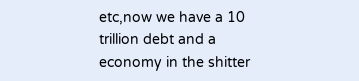etc,now we have a 10 trillion debt and a economy in the shitter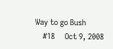Way to go Bush
    #18     Oct 9, 2008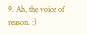9. Ah, the voice of reason. :)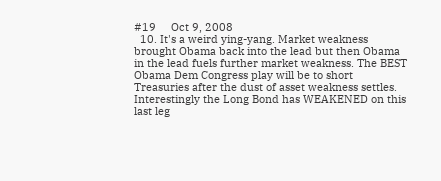#19     Oct 9, 2008
  10. It's a weird ying-yang. Market weakness brought Obama back into the lead but then Obama in the lead fuels further market weakness. The BEST Obama Dem Congress play will be to short Treasuries after the dust of asset weakness settles. Interestingly the Long Bond has WEAKENED on this last leg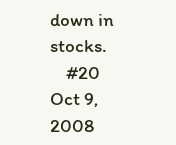down in stocks.
    #20     Oct 9, 2008